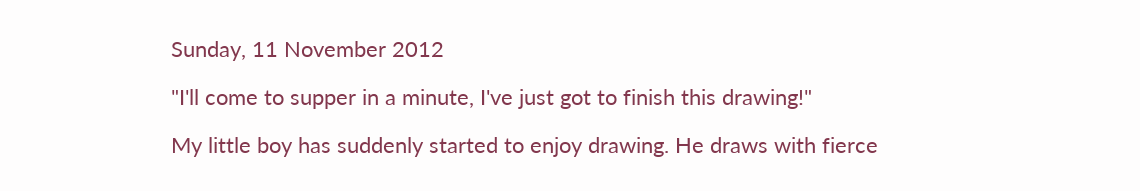Sunday, 11 November 2012

"I'll come to supper in a minute, I've just got to finish this drawing!"

My little boy has suddenly started to enjoy drawing. He draws with fierce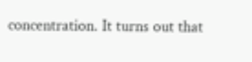concentration. It turns out that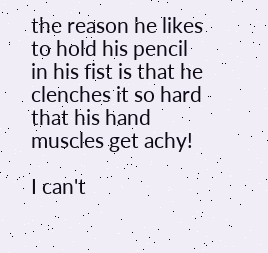the reason he likes to hold his pencil in his fist is that he clenches it so hard that his hand muscles get achy!

I can't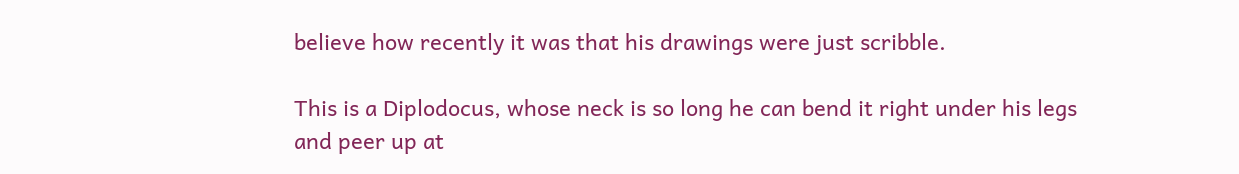believe how recently it was that his drawings were just scribble.

This is a Diplodocus, whose neck is so long he can bend it right under his legs and peer up at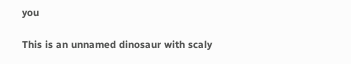you

This is an unnamed dinosaur with scaly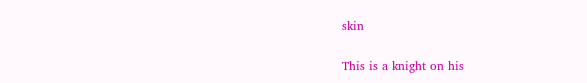skin

This is a knight on his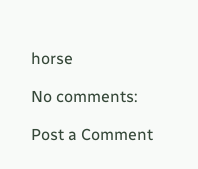horse

No comments:

Post a Comment